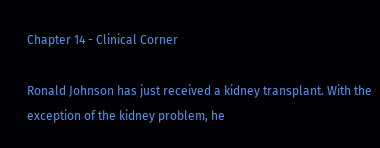Chapter 14 - Clinical Corner

Ronald Johnson has just received a kidney transplant. With the exception of the kidney problem, he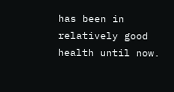has been in relatively good health until now.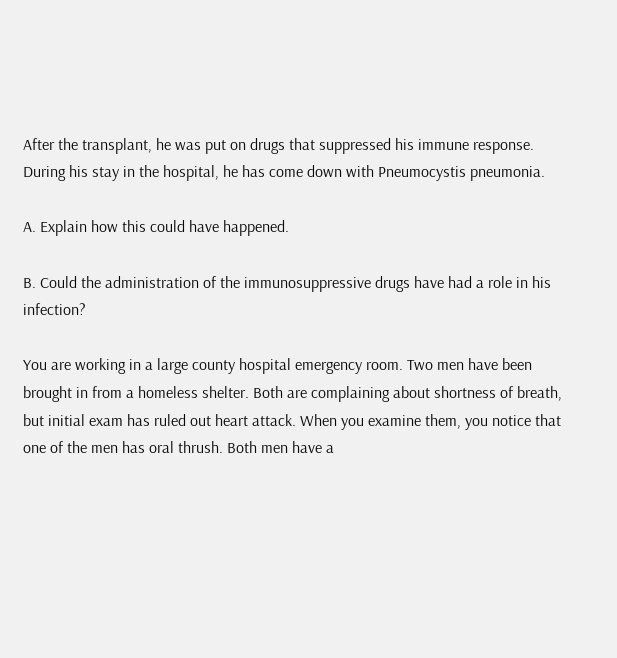After the transplant, he was put on drugs that suppressed his immune response. During his stay in the hospital, he has come down with Pneumocystis pneumonia.

A. Explain how this could have happened.

B. Could the administration of the immunosuppressive drugs have had a role in his infection?

You are working in a large county hospital emergency room. Two men have been brought in from a homeless shelter. Both are complaining about shortness of breath, but initial exam has ruled out heart attack. When you examine them, you notice that one of the men has oral thrush. Both men have a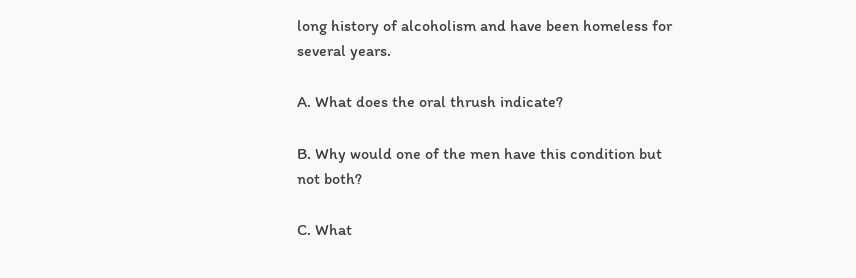long history of alcoholism and have been homeless for several years.

A. What does the oral thrush indicate?

B. Why would one of the men have this condition but not both?

C. What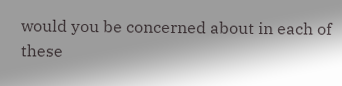would you be concerned about in each of these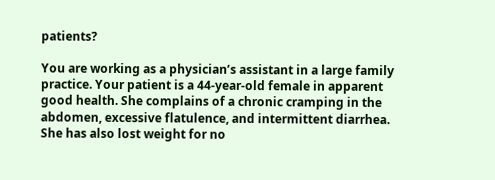patients?

You are working as a physician’s assistant in a large family practice. Your patient is a 44-year-old female in apparent good health. She complains of a chronic cramping in the abdomen, excessive flatulence, and intermittent diarrhea. She has also lost weight for no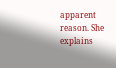apparent reason. She explains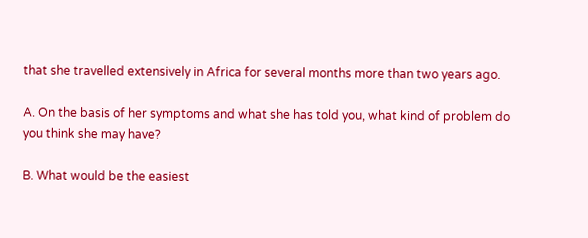that she travelled extensively in Africa for several months more than two years ago.

A. On the basis of her symptoms and what she has told you, what kind of problem do you think she may have?

B. What would be the easiest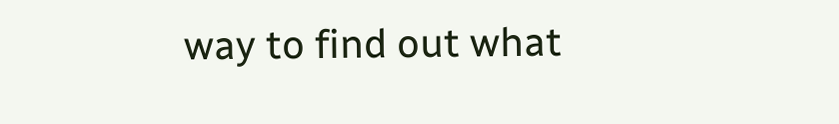way to find out what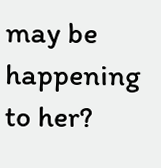may be happening to her?